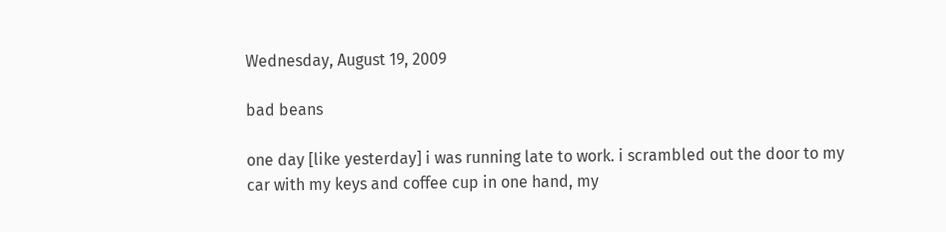Wednesday, August 19, 2009

bad beans

one day [like yesterday] i was running late to work. i scrambled out the door to my car with my keys and coffee cup in one hand, my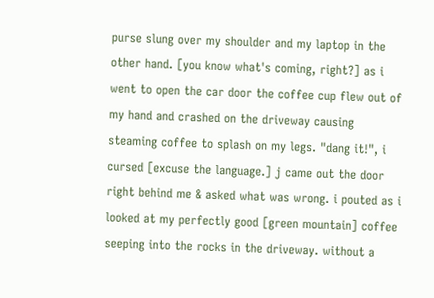purse slung over my shoulder and my laptop in the other hand. [you know what's coming, right?] as i went to open the car door the coffee cup flew out of my hand and crashed on the driveway causing steaming coffee to splash on my legs. "dang it!", i cursed [excuse the language.] j came out the door right behind me & asked what was wrong. i pouted as i looked at my perfectly good [green mountain] coffee seeping into the rocks in the driveway. without a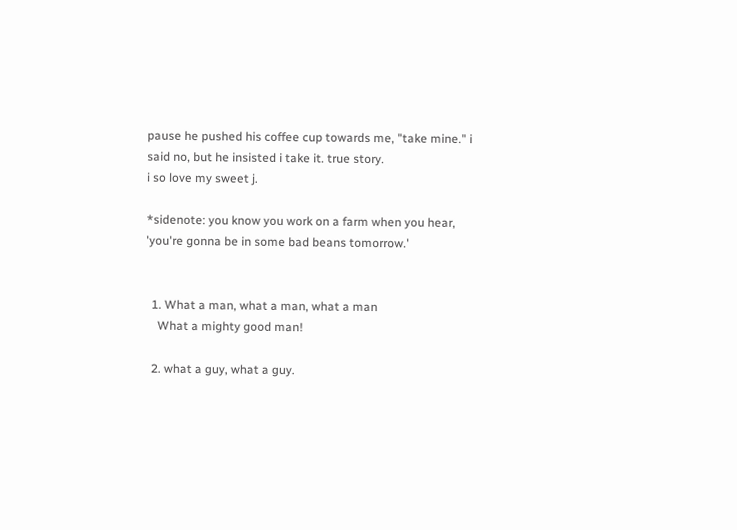pause he pushed his coffee cup towards me, "take mine." i said no, but he insisted i take it. true story.
i so love my sweet j.

*sidenote: you know you work on a farm when you hear, 'you're gonna be in some bad beans tomorrow.'


  1. What a man, what a man, what a man
    What a mighty good man!

  2. what a guy, what a guy.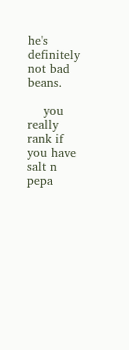he's definitely not bad beans.

    you really rank if you have salt n pepa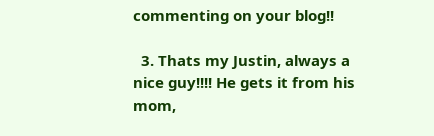commenting on your blog!!

  3. Thats my Justin, always a nice guy!!!! He gets it from his mom,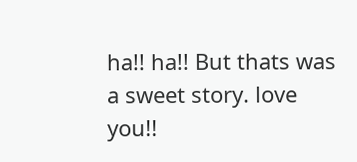ha!! ha!! But thats was a sweet story. love you!!